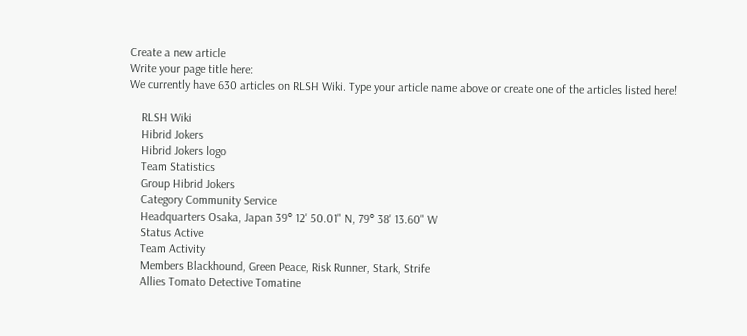Create a new article
Write your page title here:
We currently have 630 articles on RLSH Wiki. Type your article name above or create one of the articles listed here!

    RLSH Wiki
    Hibrid Jokers
    Hibrid Jokers logo
    Team Statistics
    Group Hibrid Jokers
    Category Community Service
    Headquarters Osaka, Japan 39° 12' 50.01" N, 79° 38' 13.60" W
    Status Active
    Team Activity
    Members Blackhound, Green Peace, Risk Runner, Stark, Strife
    Allies Tomato Detective Tomatine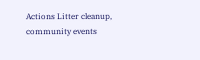Actions Litter cleanup, community events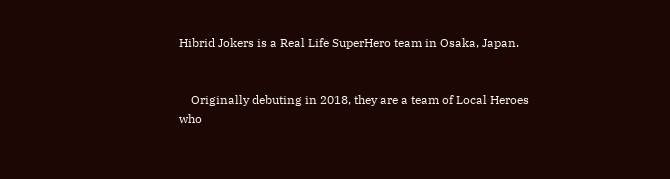Hibrid Jokers is a Real Life SuperHero team in Osaka, Japan.


    Originally debuting in 2018, they are a team of Local Heroes who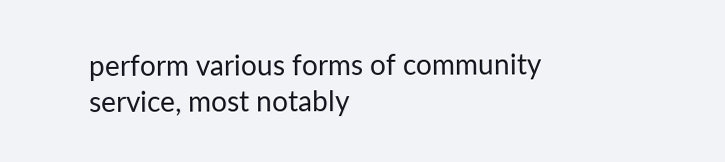perform various forms of community service, most notably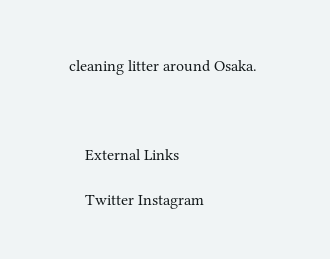cleaning litter around Osaka.



    External Links

    Twitter Instagram